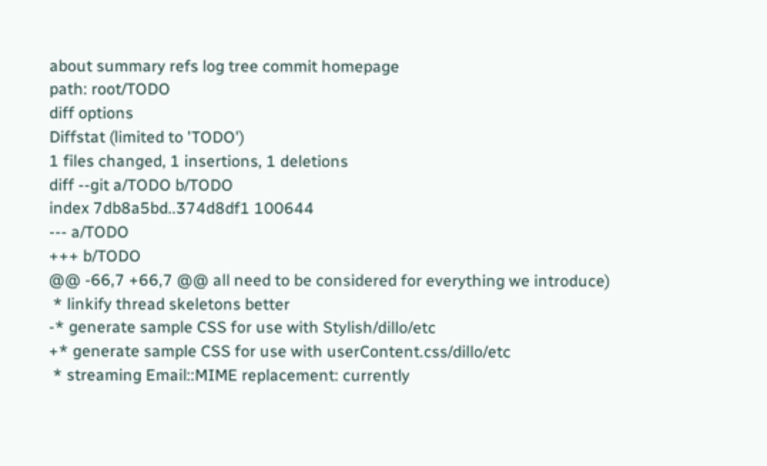about summary refs log tree commit homepage
path: root/TODO
diff options
Diffstat (limited to 'TODO')
1 files changed, 1 insertions, 1 deletions
diff --git a/TODO b/TODO
index 7db8a5bd..374d8df1 100644
--- a/TODO
+++ b/TODO
@@ -66,7 +66,7 @@ all need to be considered for everything we introduce)
 * linkify thread skeletons better
-* generate sample CSS for use with Stylish/dillo/etc
+* generate sample CSS for use with userContent.css/dillo/etc
 * streaming Email::MIME replacement: currently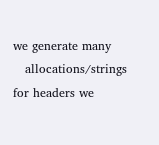we generate many
   allocations/strings for headers we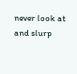never look at and slurp